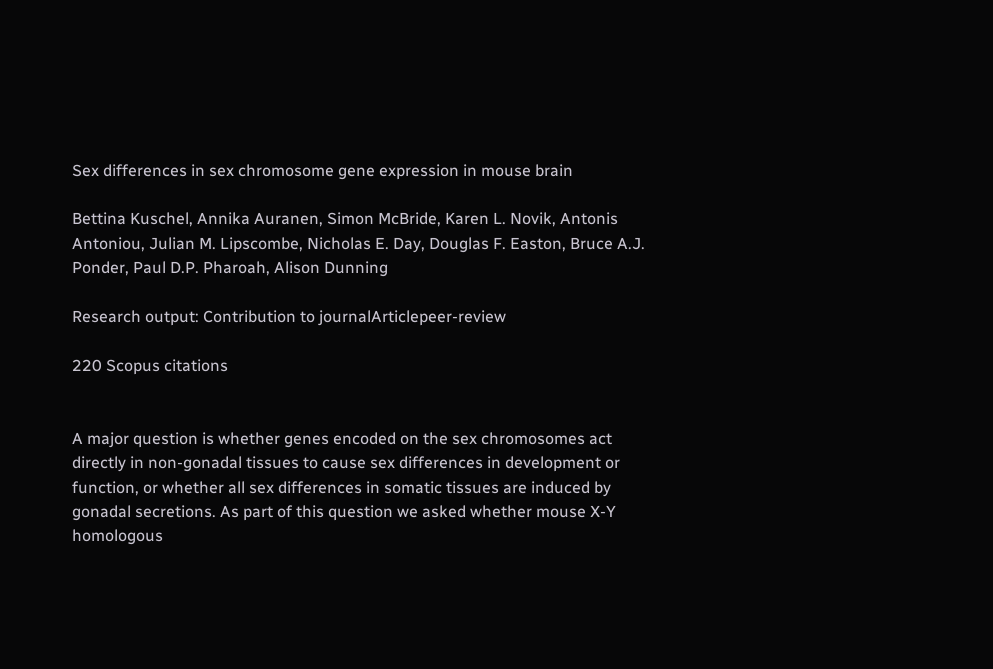Sex differences in sex chromosome gene expression in mouse brain

Bettina Kuschel, Annika Auranen, Simon McBride, Karen L. Novik, Antonis Antoniou, Julian M. Lipscombe, Nicholas E. Day, Douglas F. Easton, Bruce A.J. Ponder, Paul D.P. Pharoah, Alison Dunning

Research output: Contribution to journalArticlepeer-review

220 Scopus citations


A major question is whether genes encoded on the sex chromosomes act directly in non-gonadal tissues to cause sex differences in development or function, or whether all sex differences in somatic tissues are induced by gonadal secretions. As part of this question we asked whether mouse X-Y homologous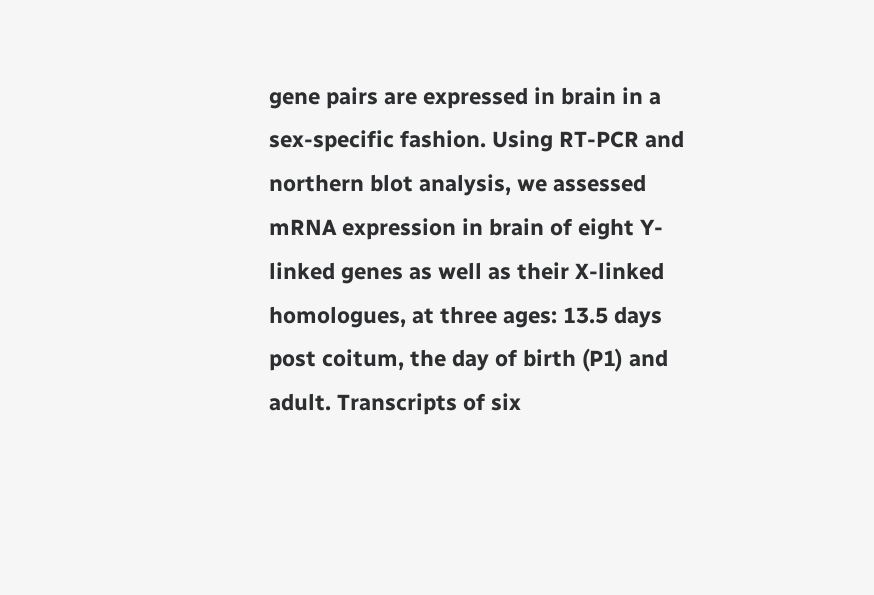gene pairs are expressed in brain in a sex-specific fashion. Using RT-PCR and northern blot analysis, we assessed mRNA expression in brain of eight Y-linked genes as well as their X-linked homologues, at three ages: 13.5 days post coitum, the day of birth (P1) and adult. Transcripts of six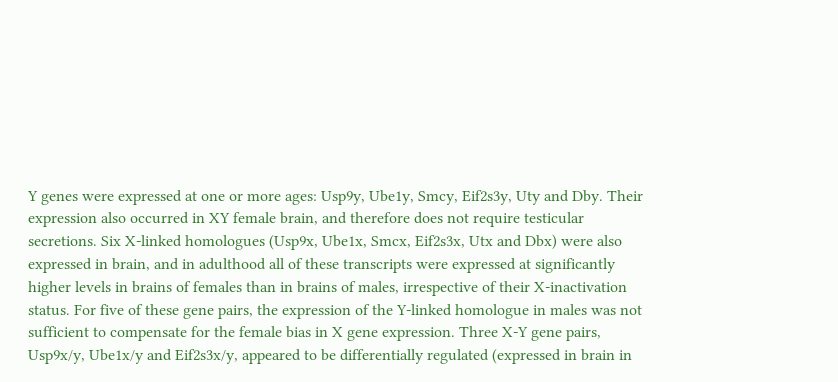Y genes were expressed at one or more ages: Usp9y, Ube1y, Smcy, Eif2s3y, Uty and Dby. Their expression also occurred in XY female brain, and therefore does not require testicular secretions. Six X-linked homologues (Usp9x, Ube1x, Smcx, Eif2s3x, Utx and Dbx) were also expressed in brain, and in adulthood all of these transcripts were expressed at significantly higher levels in brains of females than in brains of males, irrespective of their X-inactivation status. For five of these gene pairs, the expression of the Y-linked homologue in males was not sufficient to compensate for the female bias in X gene expression. Three X-Y gene pairs, Usp9x/y, Ube1x/y and Eif2s3x/y, appeared to be differentially regulated (expressed in brain in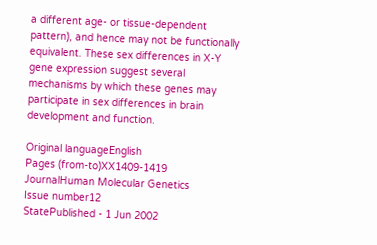a different age- or tissue-dependent pattern), and hence may not be functionally equivalent. These sex differences in X-Y gene expression suggest several mechanisms by which these genes may participate in sex differences in brain development and function.

Original languageEnglish
Pages (from-to)XX1409-1419
JournalHuman Molecular Genetics
Issue number12
StatePublished - 1 Jun 2002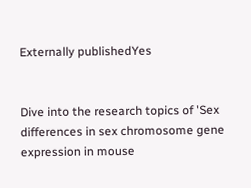Externally publishedYes


Dive into the research topics of 'Sex differences in sex chromosome gene expression in mouse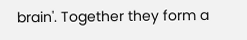brain'. Together they form a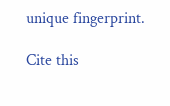unique fingerprint.

Cite this